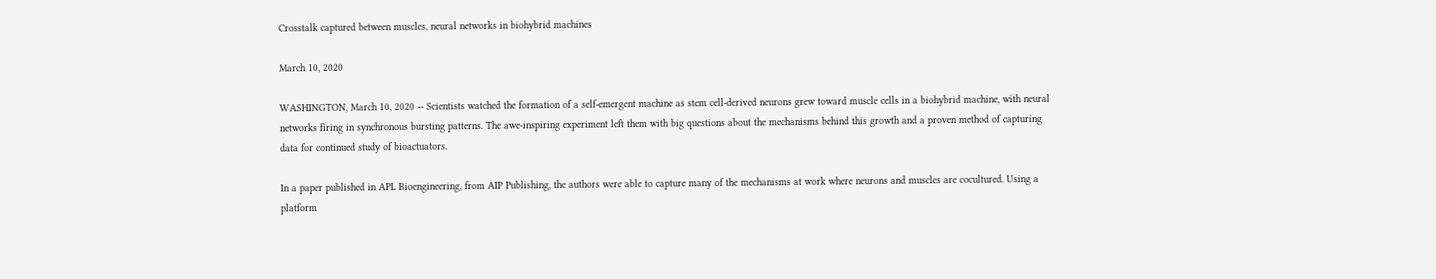Crosstalk captured between muscles, neural networks in biohybrid machines

March 10, 2020

WASHINGTON, March 10, 2020 -- Scientists watched the formation of a self-emergent machine as stem cell-derived neurons grew toward muscle cells in a biohybrid machine, with neural networks firing in synchronous bursting patterns. The awe-inspiring experiment left them with big questions about the mechanisms behind this growth and a proven method of capturing data for continued study of bioactuators.

In a paper published in APL Bioengineering, from AIP Publishing, the authors were able to capture many of the mechanisms at work where neurons and muscles are cocultured. Using a platform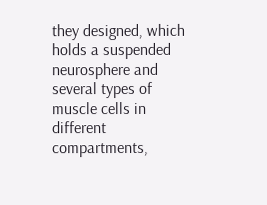they designed, which holds a suspended neurosphere and several types of muscle cells in different compartments,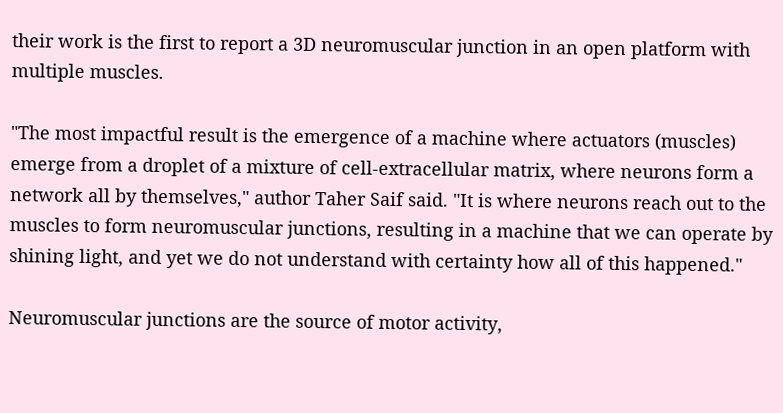their work is the first to report a 3D neuromuscular junction in an open platform with multiple muscles.

"The most impactful result is the emergence of a machine where actuators (muscles) emerge from a droplet of a mixture of cell-extracellular matrix, where neurons form a network all by themselves," author Taher Saif said. "It is where neurons reach out to the muscles to form neuromuscular junctions, resulting in a machine that we can operate by shining light, and yet we do not understand with certainty how all of this happened."

Neuromuscular junctions are the source of motor activity,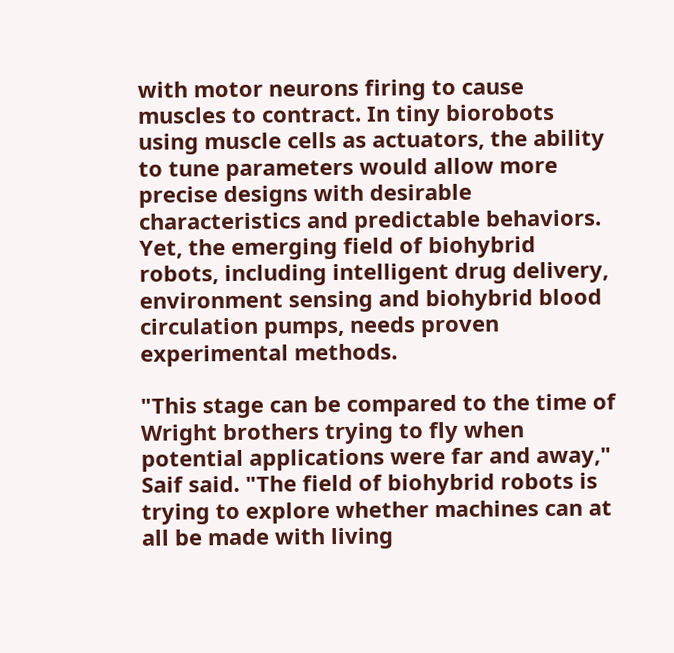with motor neurons firing to cause muscles to contract. In tiny biorobots using muscle cells as actuators, the ability to tune parameters would allow more precise designs with desirable characteristics and predictable behaviors. Yet, the emerging field of biohybrid robots, including intelligent drug delivery, environment sensing and biohybrid blood circulation pumps, needs proven experimental methods.

"This stage can be compared to the time of Wright brothers trying to fly when potential applications were far and away," Saif said. "The field of biohybrid robots is trying to explore whether machines can at all be made with living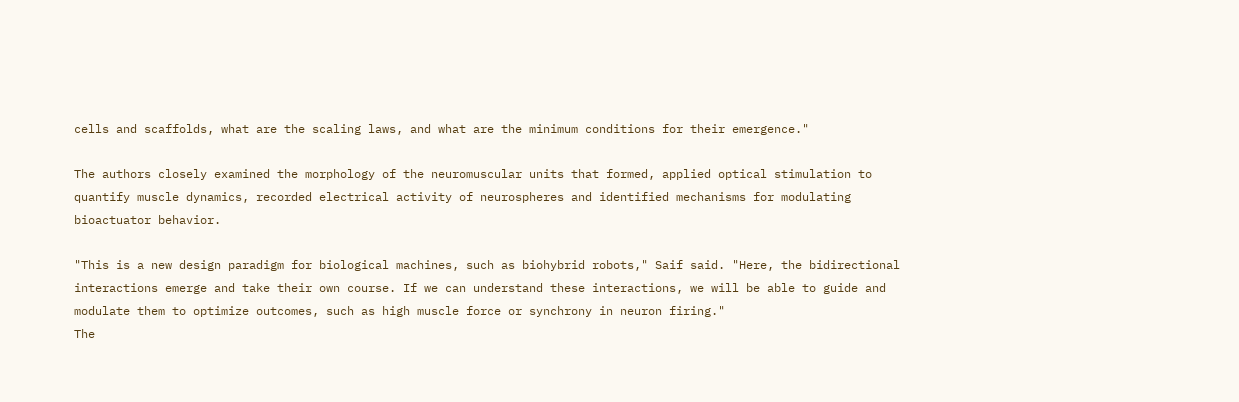cells and scaffolds, what are the scaling laws, and what are the minimum conditions for their emergence."

The authors closely examined the morphology of the neuromuscular units that formed, applied optical stimulation to quantify muscle dynamics, recorded electrical activity of neurospheres and identified mechanisms for modulating bioactuator behavior.

"This is a new design paradigm for biological machines, such as biohybrid robots," Saif said. "Here, the bidirectional interactions emerge and take their own course. If we can understand these interactions, we will be able to guide and modulate them to optimize outcomes, such as high muscle force or synchrony in neuron firing."
The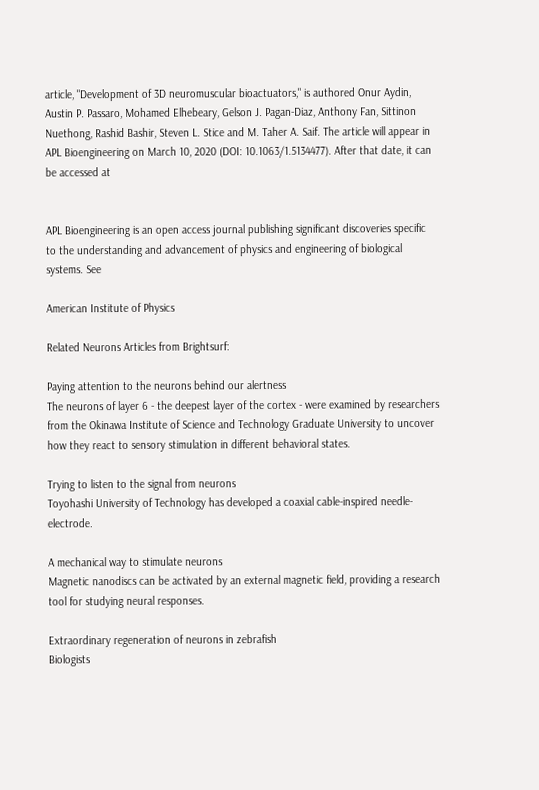article, "Development of 3D neuromuscular bioactuators," is authored Onur Aydin, Austin P. Passaro, Mohamed Elhebeary, Gelson J. Pagan-Diaz, Anthony Fan, Sittinon Nuethong, Rashid Bashir, Steven L. Stice and M. Taher A. Saif. The article will appear in APL Bioengineering on March 10, 2020 (DOI: 10.1063/1.5134477). After that date, it can be accessed at


APL Bioengineering is an open access journal publishing significant discoveries specific to the understanding and advancement of physics and engineering of biological systems. See

American Institute of Physics

Related Neurons Articles from Brightsurf:

Paying attention to the neurons behind our alertness
The neurons of layer 6 - the deepest layer of the cortex - were examined by researchers from the Okinawa Institute of Science and Technology Graduate University to uncover how they react to sensory stimulation in different behavioral states.

Trying to listen to the signal from neurons
Toyohashi University of Technology has developed a coaxial cable-inspired needle-electrode.

A mechanical way to stimulate neurons
Magnetic nanodiscs can be activated by an external magnetic field, providing a research tool for studying neural responses.

Extraordinary regeneration of neurons in zebrafish
Biologists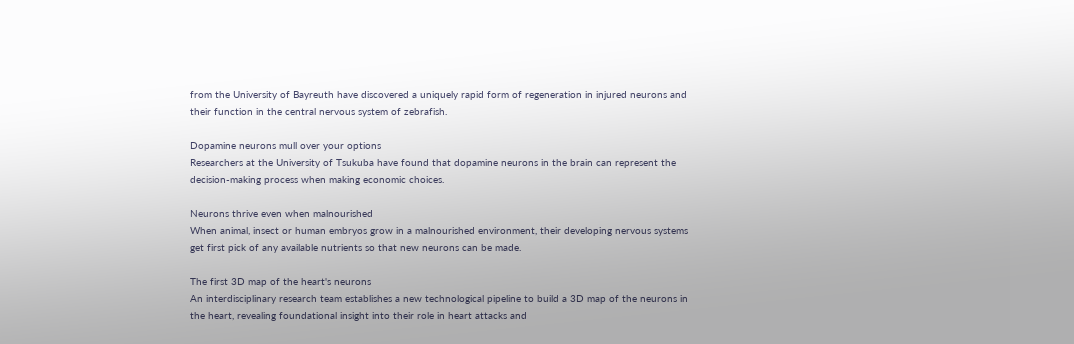from the University of Bayreuth have discovered a uniquely rapid form of regeneration in injured neurons and their function in the central nervous system of zebrafish.

Dopamine neurons mull over your options
Researchers at the University of Tsukuba have found that dopamine neurons in the brain can represent the decision-making process when making economic choices.

Neurons thrive even when malnourished
When animal, insect or human embryos grow in a malnourished environment, their developing nervous systems get first pick of any available nutrients so that new neurons can be made.

The first 3D map of the heart's neurons
An interdisciplinary research team establishes a new technological pipeline to build a 3D map of the neurons in the heart, revealing foundational insight into their role in heart attacks and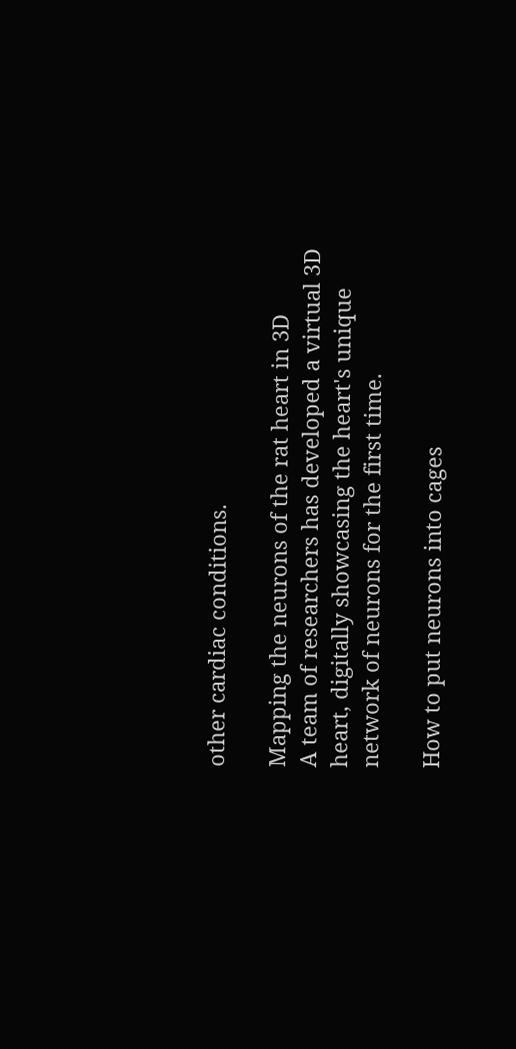other cardiac conditions.

Mapping the neurons of the rat heart in 3D
A team of researchers has developed a virtual 3D heart, digitally showcasing the heart's unique network of neurons for the first time.

How to put neurons into cages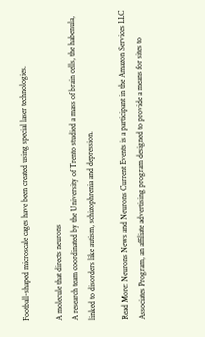Football-shaped microscale cages have been created using special laser technologies.

A molecule that directs neurons
A research team coordinated by the University of Trento studied a mass of brain cells, the habenula, linked to disorders like autism, schizophrenia and depression.

Read More: Neurons News and Neurons Current Events is a participant in the Amazon Services LLC Associates Program, an affiliate advertising program designed to provide a means for sites to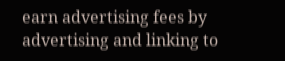earn advertising fees by advertising and linking to